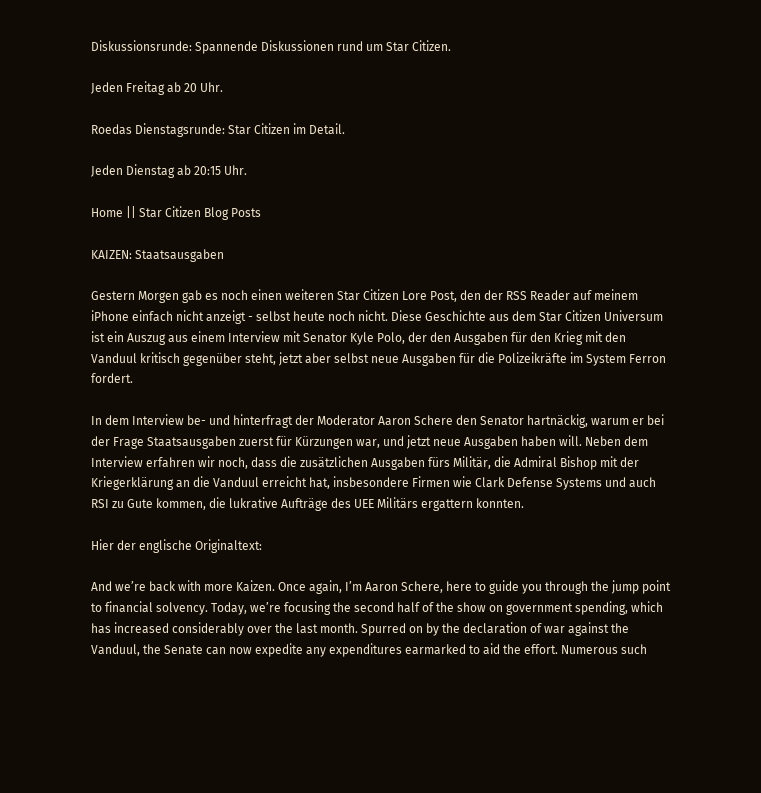Diskussionsrunde: Spannende Diskussionen rund um Star Citizen.

Jeden Freitag ab 20 Uhr.

Roedas Dienstagsrunde: Star Citizen im Detail.

Jeden Dienstag ab 20:15 Uhr.

Home || Star Citizen Blog Posts

KAIZEN: Staatsausgaben

Gestern Morgen gab es noch einen weiteren Star Citizen Lore Post, den der RSS Reader auf meinem iPhone einfach nicht anzeigt - selbst heute noch nicht. Diese Geschichte aus dem Star Citizen Universum ist ein Auszug aus einem Interview mit Senator Kyle Polo, der den Ausgaben für den Krieg mit den Vanduul kritisch gegenüber steht, jetzt aber selbst neue Ausgaben für die Polizeikräfte im System Ferron fordert.

In dem Interview be- und hinterfragt der Moderator Aaron Schere den Senator hartnäckig, warum er bei der Frage Staatsausgaben zuerst für Kürzungen war, und jetzt neue Ausgaben haben will. Neben dem Interview erfahren wir noch, dass die zusätzlichen Ausgaben fürs Militär, die Admiral Bishop mit der Kriegerklärung an die Vanduul erreicht hat, insbesondere Firmen wie Clark Defense Systems und auch RSI zu Gute kommen, die lukrative Aufträge des UEE Militärs ergattern konnten.

Hier der englische Originaltext:

And we’re back with more Kaizen. Once again, I’m Aaron Schere, here to guide you through the jump point to financial solvency. Today, we’re focusing the second half of the show on government spending, which has increased considerably over the last month. Spurred on by the declaration of war against the Vanduul, the Senate can now expedite any expenditures earmarked to aid the effort. Numerous such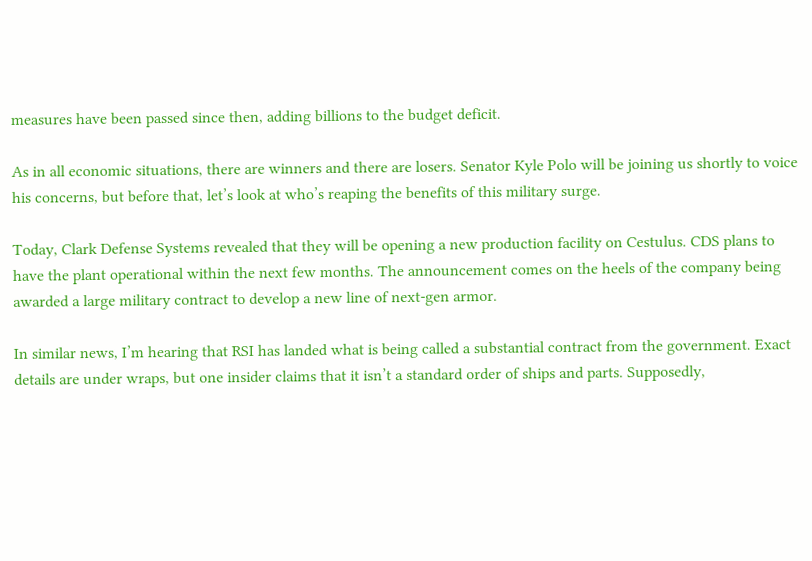measures have been passed since then, adding billions to the budget deficit.

As in all economic situations, there are winners and there are losers. Senator Kyle Polo will be joining us shortly to voice his concerns, but before that, let’s look at who’s reaping the benefits of this military surge.

Today, Clark Defense Systems revealed that they will be opening a new production facility on Cestulus. CDS plans to have the plant operational within the next few months. The announcement comes on the heels of the company being awarded a large military contract to develop a new line of next-gen armor.

In similar news, I’m hearing that RSI has landed what is being called a substantial contract from the government. Exact details are under wraps, but one insider claims that it isn’t a standard order of ships and parts. Supposedly,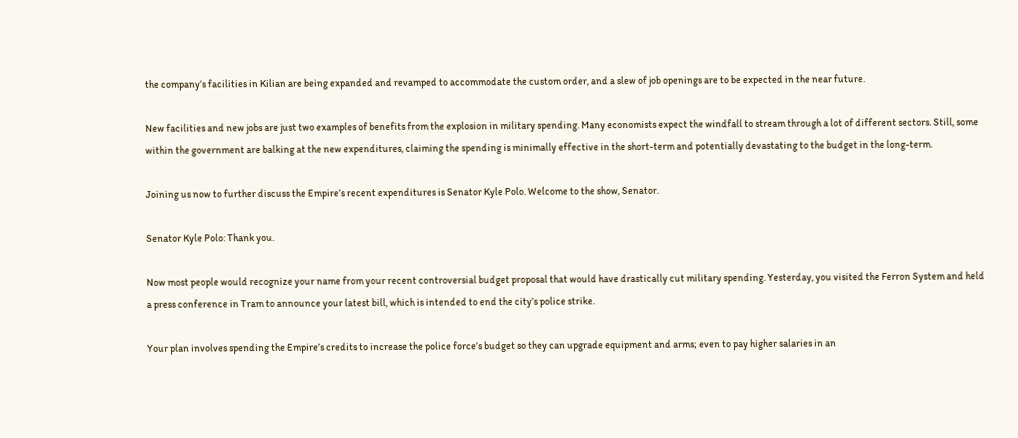the company’s facilities in Kilian are being expanded and revamped to accommodate the custom order, and a slew of job openings are to be expected in the near future.

New facilities and new jobs are just two examples of benefits from the explosion in military spending. Many economists expect the windfall to stream through a lot of different sectors. Still, some within the government are balking at the new expenditures, claiming the spending is minimally effective in the short-term and potentially devastating to the budget in the long-term.

Joining us now to further discuss the Empire’s recent expenditures is Senator Kyle Polo. Welcome to the show, Senator.

Senator Kyle Polo: Thank you.

Now most people would recognize your name from your recent controversial budget proposal that would have drastically cut military spending. Yesterday, you visited the Ferron System and held a press conference in Tram to announce your latest bill, which is intended to end the city’s police strike.

Your plan involves spending the Empire’s credits to increase the police force’s budget so they can upgrade equipment and arms; even to pay higher salaries in an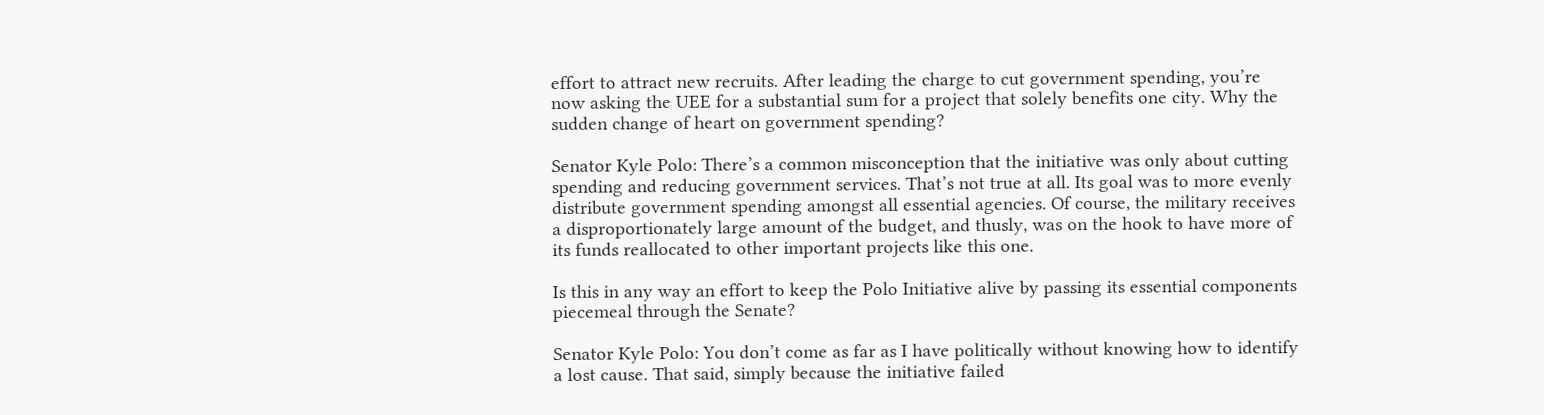effort to attract new recruits. After leading the charge to cut government spending, you’re now asking the UEE for a substantial sum for a project that solely benefits one city. Why the sudden change of heart on government spending?

Senator Kyle Polo: There’s a common misconception that the initiative was only about cutting spending and reducing government services. That’s not true at all. Its goal was to more evenly distribute government spending amongst all essential agencies. Of course, the military receives a disproportionately large amount of the budget, and thusly, was on the hook to have more of its funds reallocated to other important projects like this one.

Is this in any way an effort to keep the Polo Initiative alive by passing its essential components piecemeal through the Senate?

Senator Kyle Polo: You don’t come as far as I have politically without knowing how to identify a lost cause. That said, simply because the initiative failed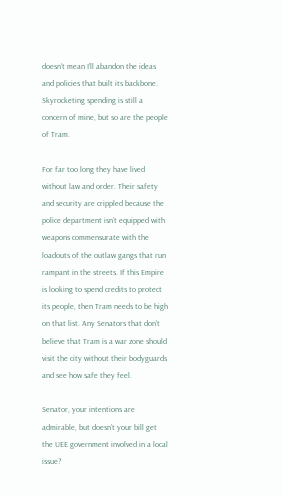doesn’t mean I’ll abandon the ideas and policies that built its backbone. Skyrocketing spending is still a concern of mine, but so are the people of Tram.

For far too long they have lived without law and order. Their safety and security are crippled because the police department isn’t equipped with weapons commensurate with the loadouts of the outlaw gangs that run rampant in the streets. If this Empire is looking to spend credits to protect its people, then Tram needs to be high on that list. Any Senators that don’t believe that Tram is a war zone should visit the city without their bodyguards and see how safe they feel.

Senator, your intentions are admirable, but doesn’t your bill get the UEE government involved in a local issue?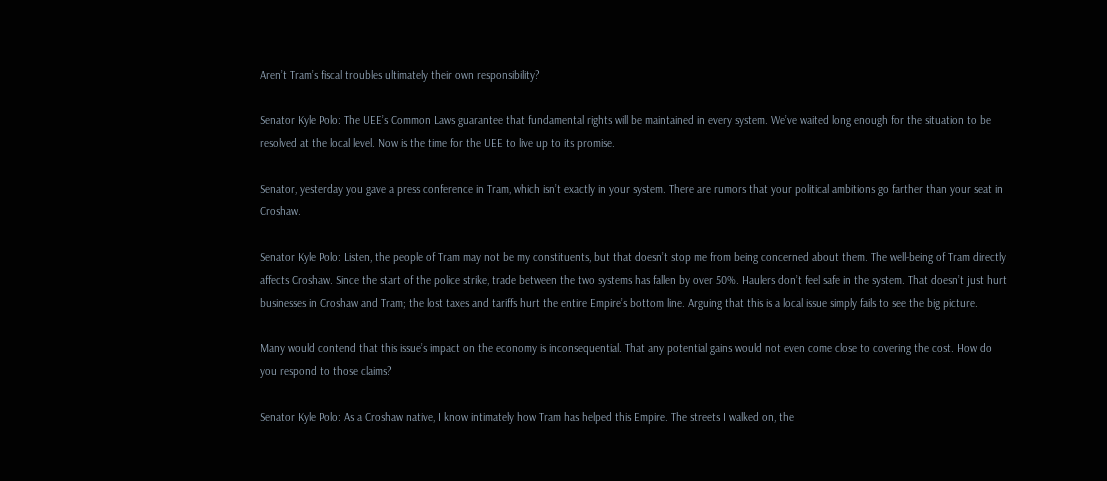Aren’t Tram’s fiscal troubles ultimately their own responsibility?

Senator Kyle Polo: The UEE’s Common Laws guarantee that fundamental rights will be maintained in every system. We’ve waited long enough for the situation to be resolved at the local level. Now is the time for the UEE to live up to its promise.

Senator, yesterday you gave a press conference in Tram, which isn’t exactly in your system. There are rumors that your political ambitions go farther than your seat in Croshaw.

Senator Kyle Polo: Listen, the people of Tram may not be my constituents, but that doesn’t stop me from being concerned about them. The well-being of Tram directly affects Croshaw. Since the start of the police strike, trade between the two systems has fallen by over 50%. Haulers don’t feel safe in the system. That doesn’t just hurt businesses in Croshaw and Tram; the lost taxes and tariffs hurt the entire Empire’s bottom line. Arguing that this is a local issue simply fails to see the big picture.

Many would contend that this issue’s impact on the economy is inconsequential. That any potential gains would not even come close to covering the cost. How do you respond to those claims?

Senator Kyle Polo: As a Croshaw native, I know intimately how Tram has helped this Empire. The streets I walked on, the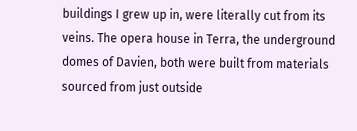buildings I grew up in, were literally cut from its veins. The opera house in Terra, the underground domes of Davien, both were built from materials sourced from just outside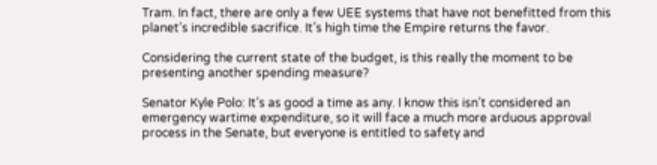Tram. In fact, there are only a few UEE systems that have not benefitted from this planet’s incredible sacrifice. It’s high time the Empire returns the favor.

Considering the current state of the budget, is this really the moment to be presenting another spending measure?

Senator Kyle Polo: It’s as good a time as any. I know this isn’t considered an emergency wartime expenditure, so it will face a much more arduous approval process in the Senate, but everyone is entitled to safety and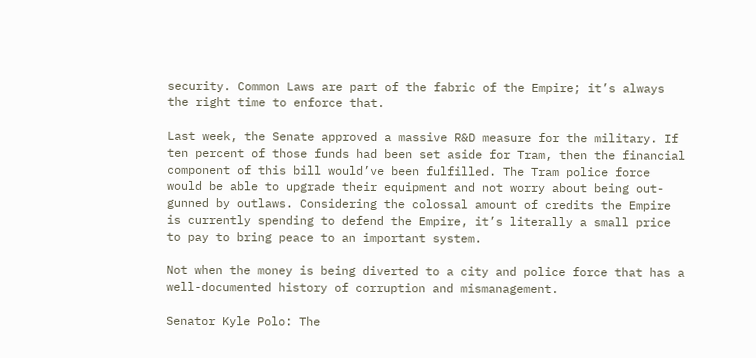security. Common Laws are part of the fabric of the Empire; it’s always the right time to enforce that.

Last week, the Senate approved a massive R&D measure for the military. If ten percent of those funds had been set aside for Tram, then the financial component of this bill would’ve been fulfilled. The Tram police force would be able to upgrade their equipment and not worry about being out-gunned by outlaws. Considering the colossal amount of credits the Empire is currently spending to defend the Empire, it’s literally a small price to pay to bring peace to an important system.

Not when the money is being diverted to a city and police force that has a well-documented history of corruption and mismanagement.

Senator Kyle Polo: The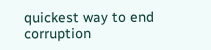quickest way to end corruption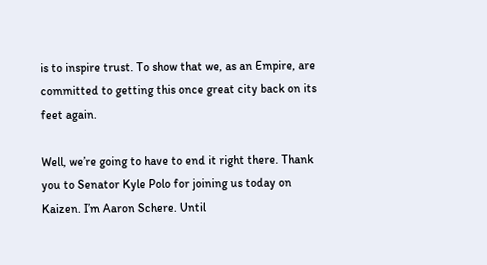is to inspire trust. To show that we, as an Empire, are committed to getting this once great city back on its feet again.

Well, we’re going to have to end it right there. Thank you to Senator Kyle Polo for joining us today on Kaizen. I’m Aaron Schere. Until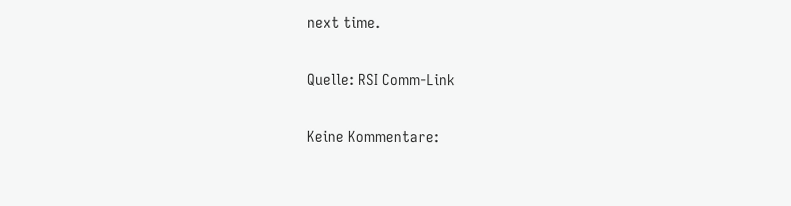next time.

Quelle: RSI Comm-Link

Keine Kommentare: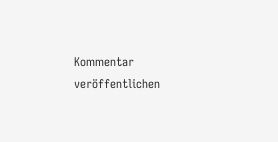Kommentar veröffentlichen